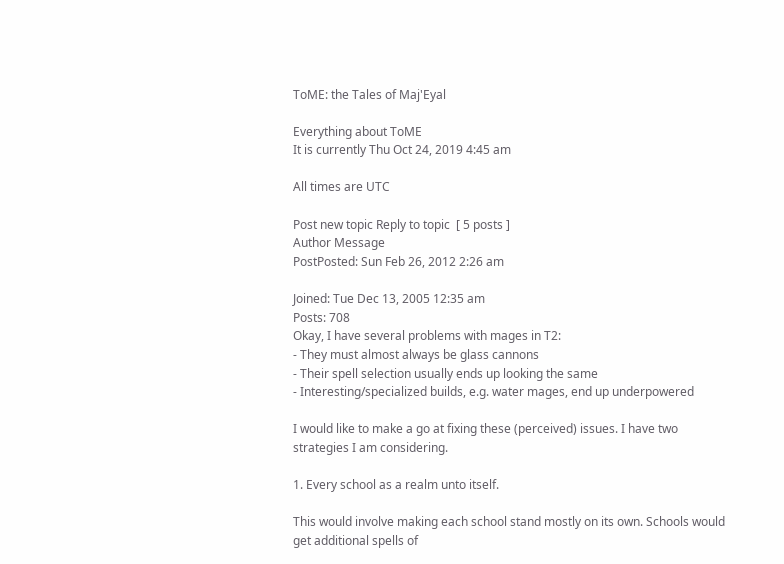ToME: the Tales of Maj'Eyal

Everything about ToME
It is currently Thu Oct 24, 2019 4:45 am

All times are UTC

Post new topic Reply to topic  [ 5 posts ]
Author Message
PostPosted: Sun Feb 26, 2012 2:26 am

Joined: Tue Dec 13, 2005 12:35 am
Posts: 708
Okay, I have several problems with mages in T2:
- They must almost always be glass cannons
- Their spell selection usually ends up looking the same
- Interesting/specialized builds, e.g. water mages, end up underpowered

I would like to make a go at fixing these (perceived) issues. I have two strategies I am considering.

1. Every school as a realm unto itself.

This would involve making each school stand mostly on its own. Schools would get additional spells of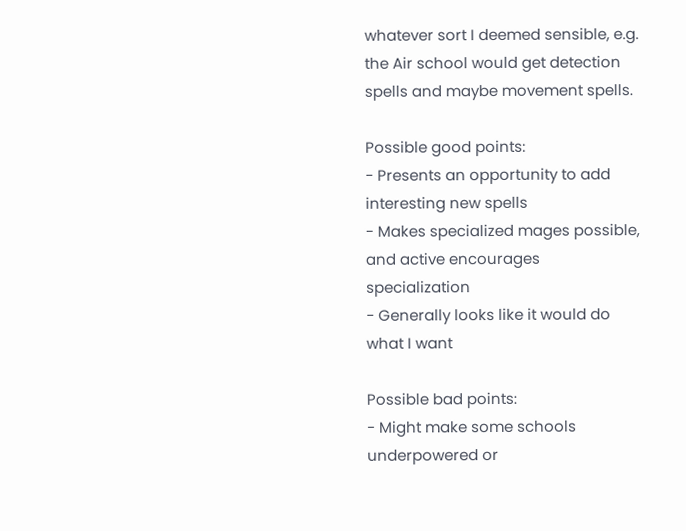whatever sort I deemed sensible, e.g. the Air school would get detection spells and maybe movement spells.

Possible good points:
- Presents an opportunity to add interesting new spells
- Makes specialized mages possible, and active encourages specialization
- Generally looks like it would do what I want

Possible bad points:
- Might make some schools underpowered or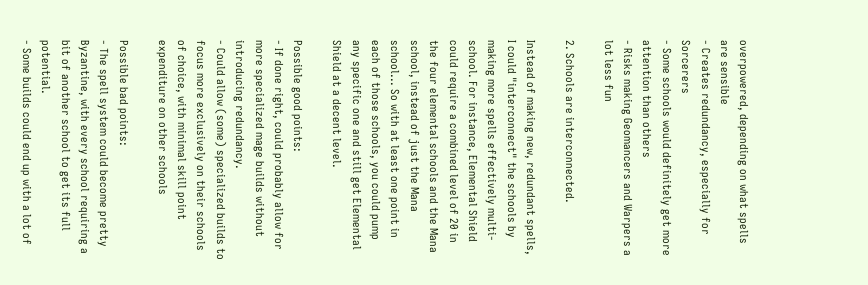overpowered, depending on what spells are sensible
- Creates redundancy, especially for Sorcerers
- Some schools would definitely get more attention than others
- Risks making Geomancers and Warpers a lot less fun

2. Schools are interconnected.

Instead of making new, redundant spells, I could "interconnect" the schools by making more spells effectively multi-school. For instance, Elemental Shield could require a combined level of 20 in the four elemental schools and the Mana school, instead of just the Mana school... So with at least one point in each of those schools, you could pump any specific one and still get Elemental Shield at a decent level.

Possible good points:
- If done right, could probably allow for more specialized mage builds without introducing redundancy.
- Could allow (some) specialized builds to focus more exclusively on their schools of choice, with minimal skill point expenditure on other schools

Possible bad points:
- The spell system could become pretty Byzantine, with every school requiring a bit of another school to get its full potential.
- Some builds could end up with a lot of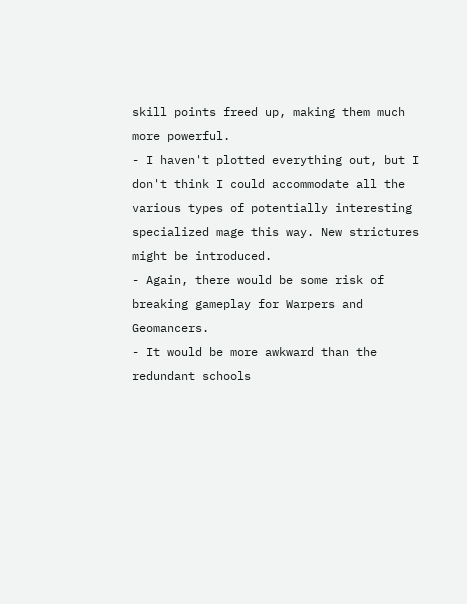skill points freed up, making them much more powerful.
- I haven't plotted everything out, but I don't think I could accommodate all the various types of potentially interesting specialized mage this way. New strictures might be introduced.
- Again, there would be some risk of breaking gameplay for Warpers and Geomancers.
- It would be more awkward than the redundant schools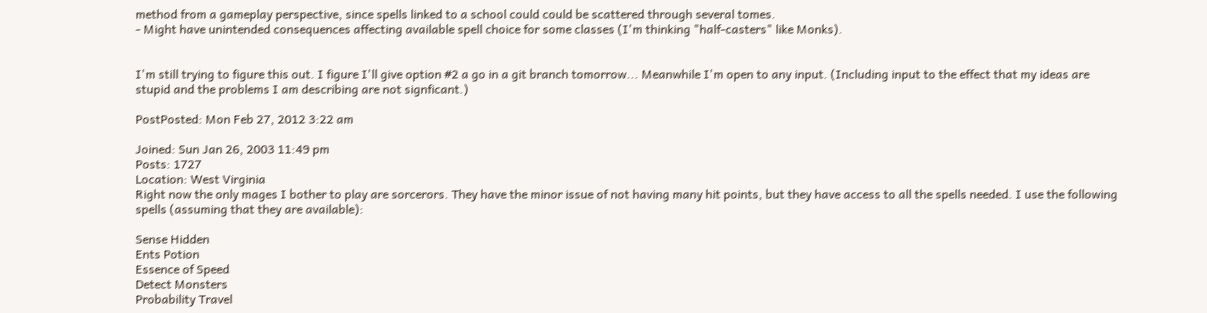method from a gameplay perspective, since spells linked to a school could could be scattered through several tomes.
- Might have unintended consequences affecting available spell choice for some classes (I'm thinking "half-casters" like Monks).


I'm still trying to figure this out. I figure I'll give option #2 a go in a git branch tomorrow... Meanwhile I'm open to any input. (Including input to the effect that my ideas are stupid and the problems I am describing are not signficant.)

PostPosted: Mon Feb 27, 2012 3:22 am

Joined: Sun Jan 26, 2003 11:49 pm
Posts: 1727
Location: West Virginia
Right now the only mages I bother to play are sorcerors. They have the minor issue of not having many hit points, but they have access to all the spells needed. I use the following spells (assuming that they are available):

Sense Hidden
Ents Potion
Essence of Speed
Detect Monsters
Probability Travel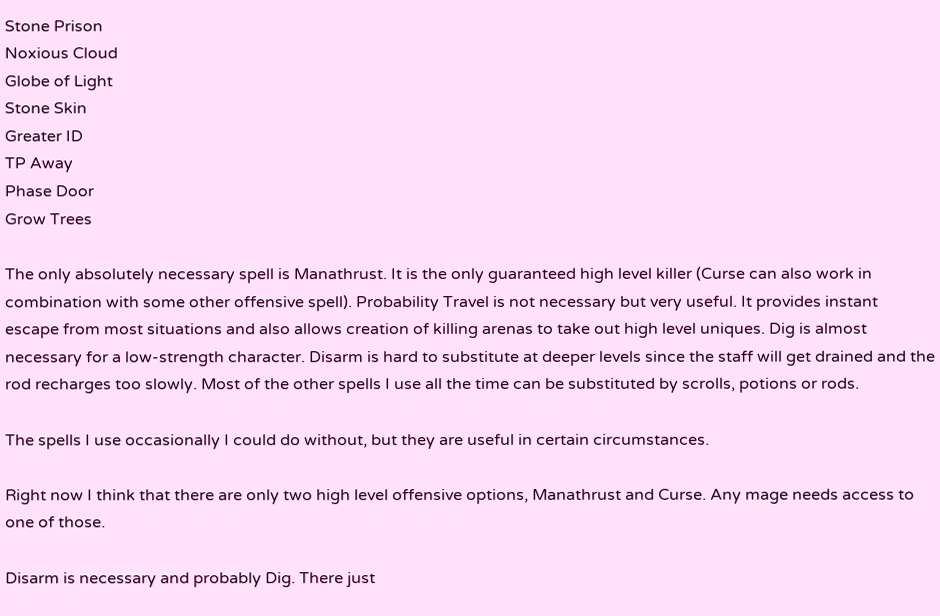Stone Prison
Noxious Cloud
Globe of Light
Stone Skin
Greater ID
TP Away
Phase Door
Grow Trees

The only absolutely necessary spell is Manathrust. It is the only guaranteed high level killer (Curse can also work in combination with some other offensive spell). Probability Travel is not necessary but very useful. It provides instant escape from most situations and also allows creation of killing arenas to take out high level uniques. Dig is almost necessary for a low-strength character. Disarm is hard to substitute at deeper levels since the staff will get drained and the rod recharges too slowly. Most of the other spells I use all the time can be substituted by scrolls, potions or rods.

The spells I use occasionally I could do without, but they are useful in certain circumstances.

Right now I think that there are only two high level offensive options, Manathrust and Curse. Any mage needs access to one of those.

Disarm is necessary and probably Dig. There just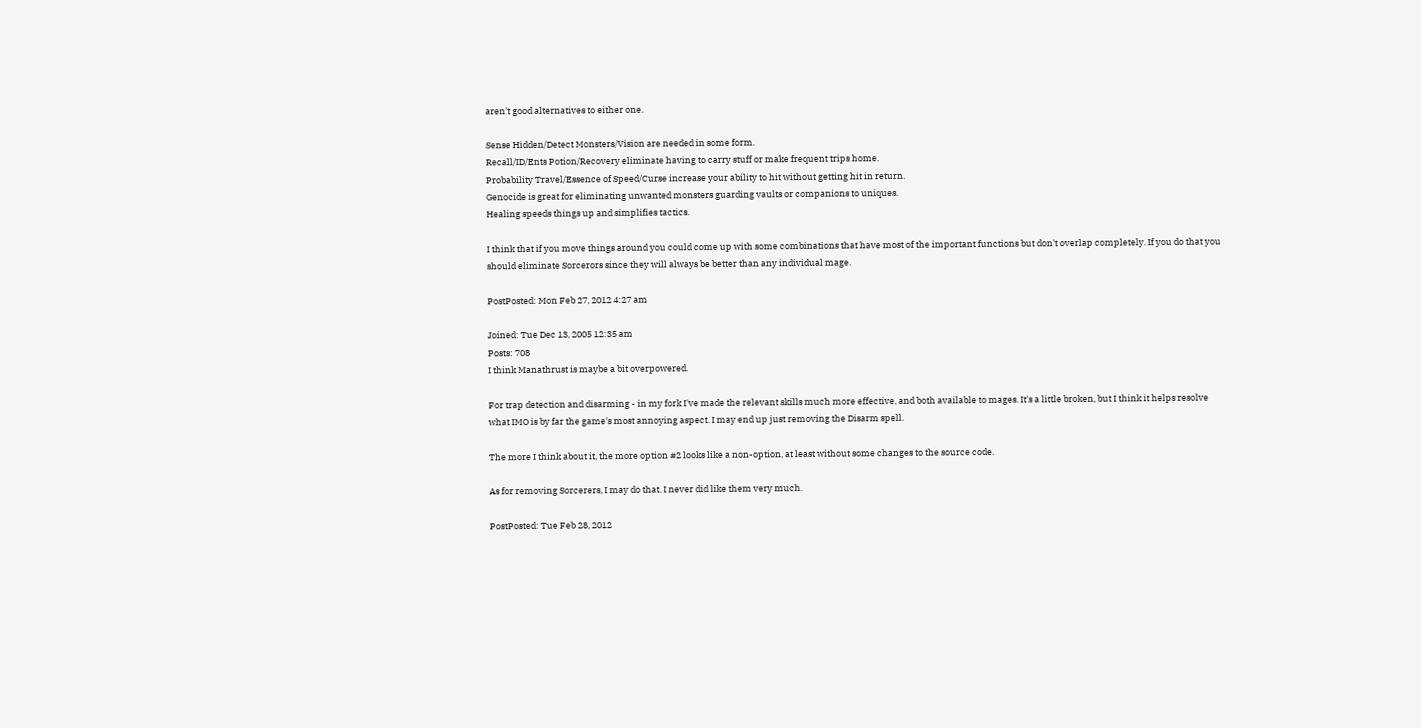aren't good alternatives to either one.

Sense Hidden/Detect Monsters/Vision are needed in some form.
Recall/ID/Ents Potion/Recovery eliminate having to carry stuff or make frequent trips home.
Probability Travel/Essence of Speed/Curse increase your ability to hit without getting hit in return.
Genocide is great for eliminating unwanted monsters guarding vaults or companions to uniques.
Healing speeds things up and simplifies tactics.

I think that if you move things around you could come up with some combinations that have most of the important functions but don't overlap completely. If you do that you should eliminate Sorcerors since they will always be better than any individual mage.

PostPosted: Mon Feb 27, 2012 4:27 am

Joined: Tue Dec 13, 2005 12:35 am
Posts: 708
I think Manathrust is maybe a bit overpowered.

For trap detection and disarming - in my fork I've made the relevant skills much more effective, and both available to mages. It's a little broken, but I think it helps resolve what IMO is by far the game's most annoying aspect. I may end up just removing the Disarm spell.

The more I think about it, the more option #2 looks like a non-option, at least without some changes to the source code.

As for removing Sorcerers, I may do that. I never did like them very much.

PostPosted: Tue Feb 28, 2012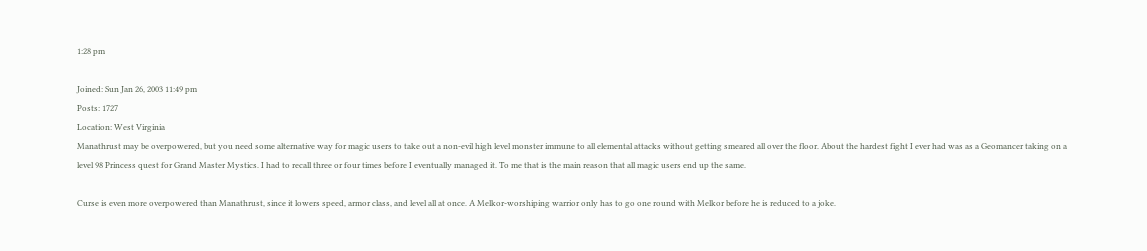1:28 pm

Joined: Sun Jan 26, 2003 11:49 pm
Posts: 1727
Location: West Virginia
Manathrust may be overpowered, but you need some alternative way for magic users to take out a non-evil high level monster immune to all elemental attacks without getting smeared all over the floor. About the hardest fight I ever had was as a Geomancer taking on a level 98 Princess quest for Grand Master Mystics. I had to recall three or four times before I eventually managed it. To me that is the main reason that all magic users end up the same.

Curse is even more overpowered than Manathrust, since it lowers speed, armor class, and level all at once. A Melkor-worshiping warrior only has to go one round with Melkor before he is reduced to a joke.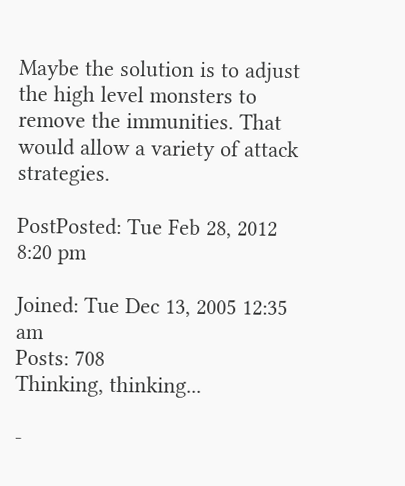Maybe the solution is to adjust the high level monsters to remove the immunities. That would allow a variety of attack strategies.

PostPosted: Tue Feb 28, 2012 8:20 pm

Joined: Tue Dec 13, 2005 12:35 am
Posts: 708
Thinking, thinking...

-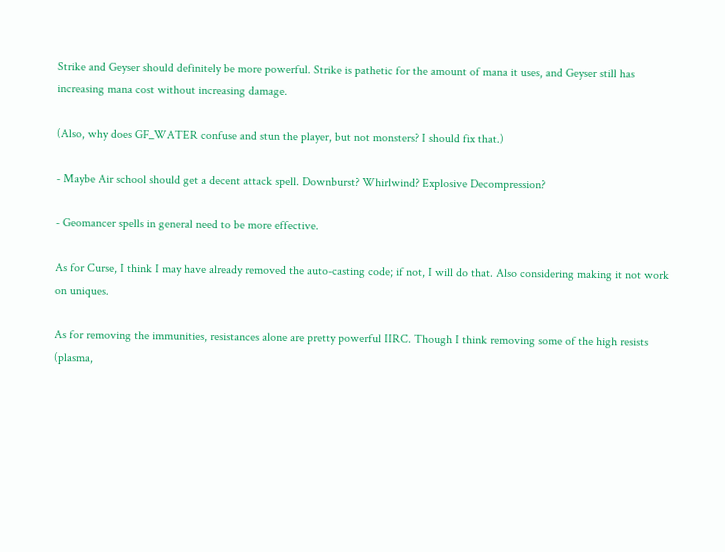Strike and Geyser should definitely be more powerful. Strike is pathetic for the amount of mana it uses, and Geyser still has increasing mana cost without increasing damage.

(Also, why does GF_WATER confuse and stun the player, but not monsters? I should fix that.)

- Maybe Air school should get a decent attack spell. Downburst? Whirlwind? Explosive Decompression?

- Geomancer spells in general need to be more effective.

As for Curse, I think I may have already removed the auto-casting code; if not, I will do that. Also considering making it not work on uniques.

As for removing the immunities, resistances alone are pretty powerful IIRC. Though I think removing some of the high resists (plasma,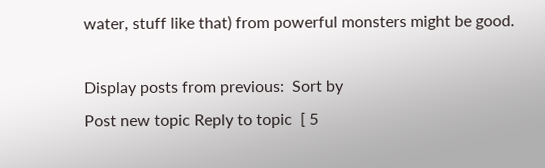water, stuff like that) from powerful monsters might be good.

Display posts from previous:  Sort by
Post new topic Reply to topic  [ 5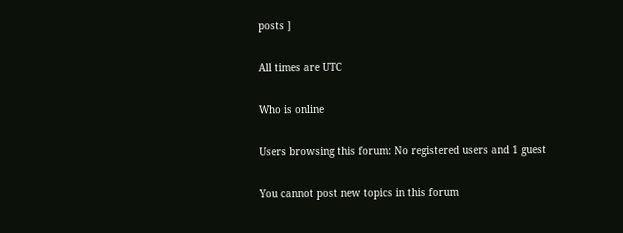posts ]

All times are UTC

Who is online

Users browsing this forum: No registered users and 1 guest

You cannot post new topics in this forum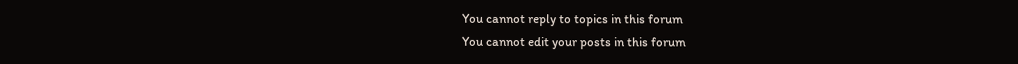You cannot reply to topics in this forum
You cannot edit your posts in this forum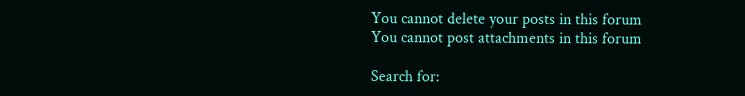You cannot delete your posts in this forum
You cannot post attachments in this forum

Search for: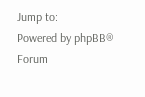Jump to:
Powered by phpBB® Forum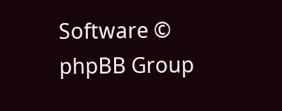Software © phpBB Group